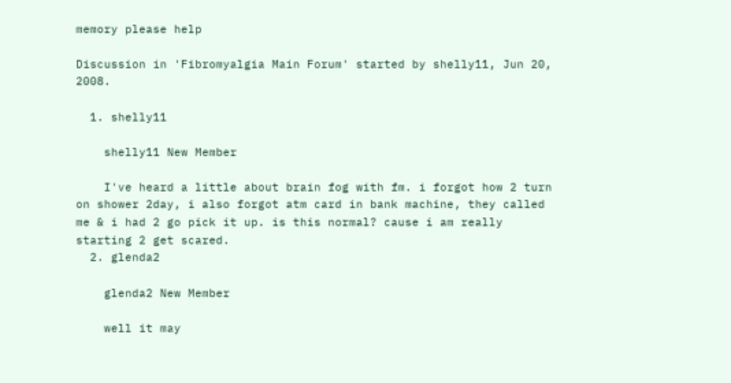memory please help

Discussion in 'Fibromyalgia Main Forum' started by shelly11, Jun 20, 2008.

  1. shelly11

    shelly11 New Member

    I've heard a little about brain fog with fm. i forgot how 2 turn on shower 2day, i also forgot atm card in bank machine, they called me & i had 2 go pick it up. is this normal? cause i am really starting 2 get scared.
  2. glenda2

    glenda2 New Member

    well it may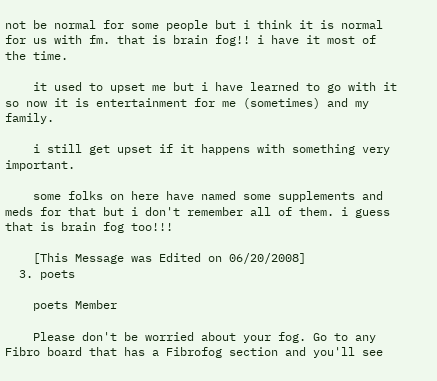not be normal for some people but i think it is normal for us with fm. that is brain fog!! i have it most of the time.

    it used to upset me but i have learned to go with it so now it is entertainment for me (sometimes) and my family.

    i still get upset if it happens with something very important.

    some folks on here have named some supplements and meds for that but i don't remember all of them. i guess that is brain fog too!!!

    [This Message was Edited on 06/20/2008]
  3. poets

    poets Member

    Please don't be worried about your fog. Go to any Fibro board that has a Fibrofog section and you'll see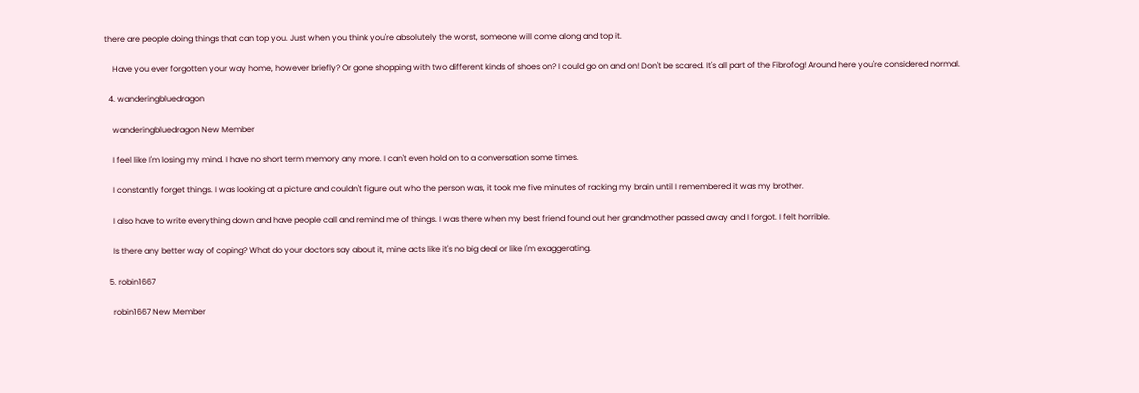there are people doing things that can top you. Just when you think you're absolutely the worst, someone will come along and top it.

    Have you ever forgotten your way home, however briefly? Or gone shopping with two different kinds of shoes on? I could go on and on! Don't be scared. It's all part of the Fibrofog! Around here you're considered normal.

  4. wanderingbluedragon

    wanderingbluedragon New Member

    I feel like I'm losing my mind. I have no short term memory any more. I can't even hold on to a conversation some times.

    I constantly forget things. I was looking at a picture and couldn't figure out who the person was, it took me five minutes of racking my brain until I remembered it was my brother.

    I also have to write everything down and have people call and remind me of things. I was there when my best friend found out her grandmother passed away and I forgot. I felt horrible.

    Is there any better way of coping? What do your doctors say about it, mine acts like it's no big deal or like I'm exaggerating.

  5. robin1667

    robin1667 New Member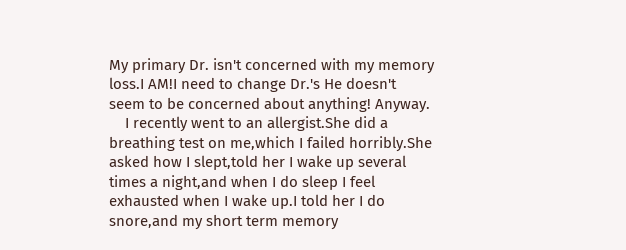My primary Dr. isn't concerned with my memory loss.I AM!I need to change Dr.'s He doesn't seem to be concerned about anything! Anyway.
    I recently went to an allergist.She did a breathing test on me,which I failed horribly.She asked how I slept,told her I wake up several times a night,and when I do sleep I feel exhausted when I wake up.I told her I do snore,and my short term memory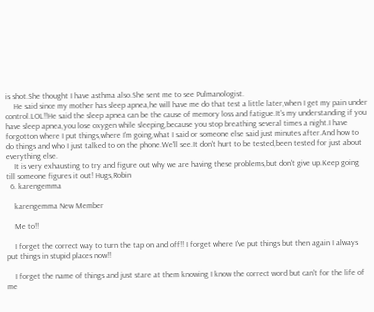is shot.She thought I have asthma also.She sent me to see Pulmanologist.
    He said since my mother has sleep apnea,he will have me do that test a little later,when I get my pain under control.LOL!!He said the sleep apnea can be the cause of memory loss and fatigue.It's my understanding if you have sleep apnea,you lose oxygen while sleeping,because you stop breathing several times a night.I have forgotton where I put things,where I'm going,what I said or someone else said just minutes after.And how to do things and who I just talked to on the phone.We'll see.It don't hurt to be tested,been tested for just about everything else.
    It is very exhausting to try and figure out why we are having these problems,but don't give up.Keep going till someone figures it out! Hugs,Robin
  6. karengemma

    karengemma New Member

    Me to!!

    I forget the correct way to turn the tap on and off!! I forget where I've put things but then again I always put things in stupid places now!!

    I forget the name of things and just stare at them knowing I know the correct word but can't for the life of me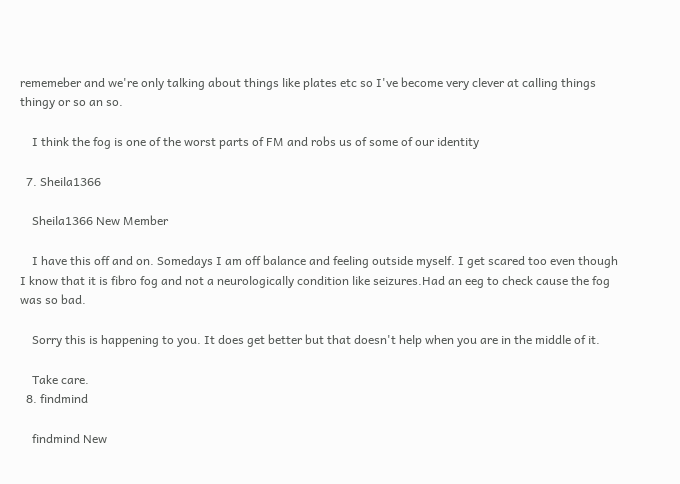rememeber and we're only talking about things like plates etc so I've become very clever at calling things thingy or so an so.

    I think the fog is one of the worst parts of FM and robs us of some of our identity

  7. Sheila1366

    Sheila1366 New Member

    I have this off and on. Somedays I am off balance and feeling outside myself. I get scared too even though I know that it is fibro fog and not a neurologically condition like seizures.Had an eeg to check cause the fog was so bad.

    Sorry this is happening to you. It does get better but that doesn't help when you are in the middle of it.

    Take care.
  8. findmind

    findmind New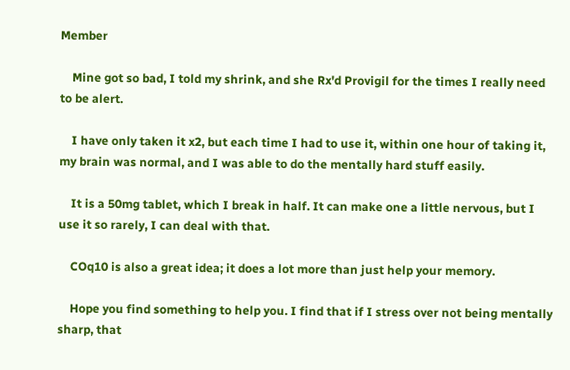Member

    Mine got so bad, I told my shrink, and she Rx'd Provigil for the times I really need to be alert.

    I have only taken it x2, but each time I had to use it, within one hour of taking it, my brain was normal, and I was able to do the mentally hard stuff easily.

    It is a 50mg tablet, which I break in half. It can make one a little nervous, but I use it so rarely, I can deal with that.

    COq10 is also a great idea; it does a lot more than just help your memory.

    Hope you find something to help you. I find that if I stress over not being mentally sharp, that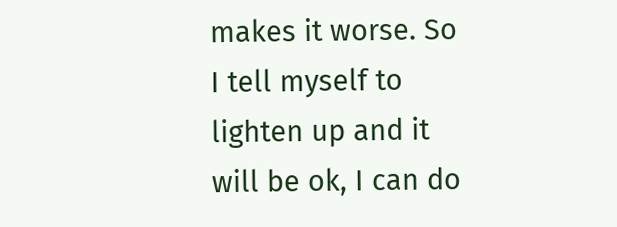makes it worse. So I tell myself to lighten up and it will be ok, I can do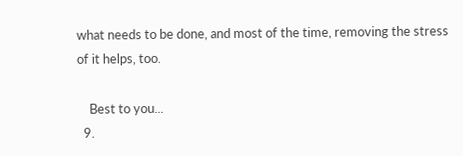what needs to be done, and most of the time, removing the stress of it helps, too.

    Best to you...
  9.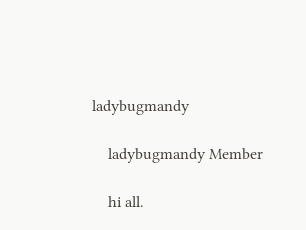ladybugmandy

    ladybugmandy Member

    hi all.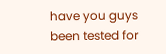have you guys been tested for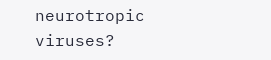neurotropic viruses?